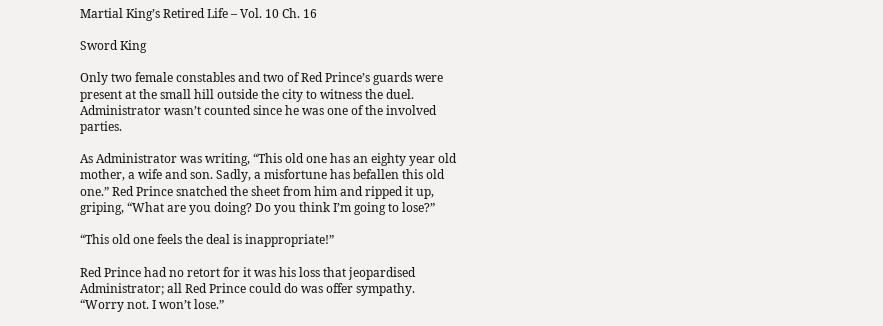Martial King’s Retired Life – Vol. 10 Ch. 16

Sword King

Only two female constables and two of Red Prince’s guards were present at the small hill outside the city to witness the duel. Administrator wasn’t counted since he was one of the involved parties.

As Administrator was writing, “This old one has an eighty year old mother, a wife and son. Sadly, a misfortune has befallen this old one.” Red Prince snatched the sheet from him and ripped it up, griping, “What are you doing? Do you think I’m going to lose?”

“This old one feels the deal is inappropriate!”

Red Prince had no retort for it was his loss that jeopardised Administrator; all Red Prince could do was offer sympathy. “Worry not. I won’t lose.”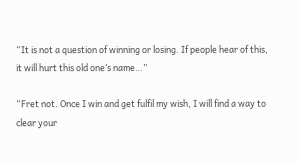“It is not a question of winning or losing. If people hear of this, it will hurt this old one’s name…”

“Fret not. Once I win and get fulfil my wish, I will find a way to clear your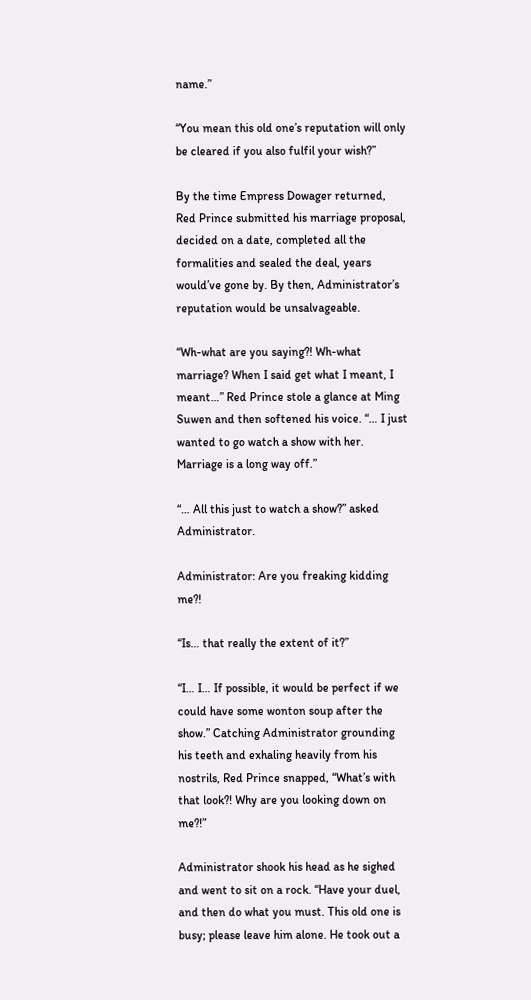name.”

“You mean this old one’s reputation will only be cleared if you also fulfil your wish?”

By the time Empress Dowager returned, Red Prince submitted his marriage proposal, decided on a date, completed all the formalities and sealed the deal, years would’ve gone by. By then, Administrator’s reputation would be unsalvageable.

“Wh-what are you saying?! Wh-what marriage? When I said get what I meant, I meant…” Red Prince stole a glance at Ming Suwen and then softened his voice. “… I just wanted to go watch a show with her. Marriage is a long way off.”

“… All this just to watch a show?” asked Administrator.

Administrator: Are you freaking kidding me?!

“Is… that really the extent of it?”

“I… I… If possible, it would be perfect if we could have some wonton soup after the show.” Catching Administrator grounding his teeth and exhaling heavily from his nostrils, Red Prince snapped, “What’s with that look?! Why are you looking down on me?!”

Administrator shook his head as he sighed and went to sit on a rock. “Have your duel, and then do what you must. This old one is busy; please leave him alone. He took out a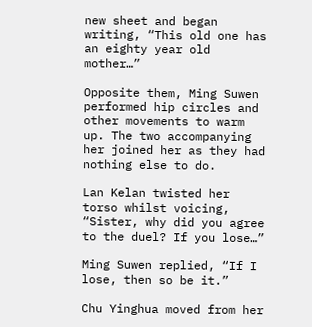new sheet and began writing, “This old one has an eighty year old mother…”

Opposite them, Ming Suwen performed hip circles and other movements to warm up. The two accompanying her joined her as they had nothing else to do.

Lan Kelan twisted her torso whilst voicing, “Sister, why did you agree to the duel? If you lose…”

Ming Suwen replied, “If I lose, then so be it.”

Chu Yinghua moved from her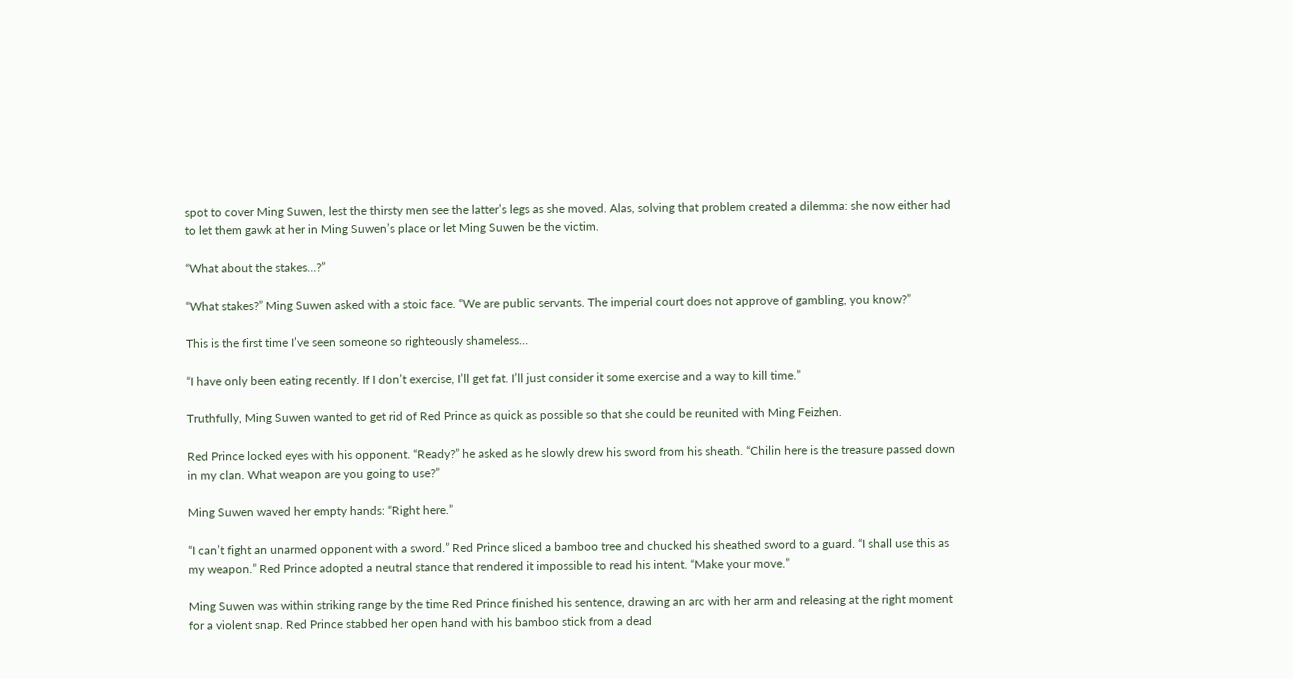spot to cover Ming Suwen, lest the thirsty men see the latter’s legs as she moved. Alas, solving that problem created a dilemma: she now either had to let them gawk at her in Ming Suwen’s place or let Ming Suwen be the victim.

“What about the stakes…?”

“What stakes?” Ming Suwen asked with a stoic face. “We are public servants. The imperial court does not approve of gambling, you know?”

This is the first time I’ve seen someone so righteously shameless…

“I have only been eating recently. If I don’t exercise, I’ll get fat. I’ll just consider it some exercise and a way to kill time.”

Truthfully, Ming Suwen wanted to get rid of Red Prince as quick as possible so that she could be reunited with Ming Feizhen.

Red Prince locked eyes with his opponent. “Ready?” he asked as he slowly drew his sword from his sheath. “Chilin here is the treasure passed down in my clan. What weapon are you going to use?”

Ming Suwen waved her empty hands: “Right here.”

“I can’t fight an unarmed opponent with a sword.” Red Prince sliced a bamboo tree and chucked his sheathed sword to a guard. “I shall use this as my weapon.” Red Prince adopted a neutral stance that rendered it impossible to read his intent. “Make your move.”

Ming Suwen was within striking range by the time Red Prince finished his sentence, drawing an arc with her arm and releasing at the right moment for a violent snap. Red Prince stabbed her open hand with his bamboo stick from a dead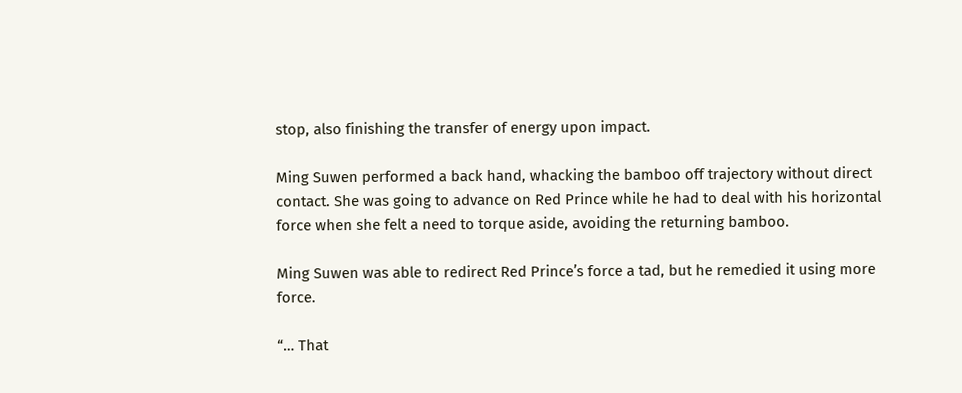stop, also finishing the transfer of energy upon impact.

Ming Suwen performed a back hand, whacking the bamboo off trajectory without direct contact. She was going to advance on Red Prince while he had to deal with his horizontal force when she felt a need to torque aside, avoiding the returning bamboo.

Ming Suwen was able to redirect Red Prince’s force a tad, but he remedied it using more force.

“… That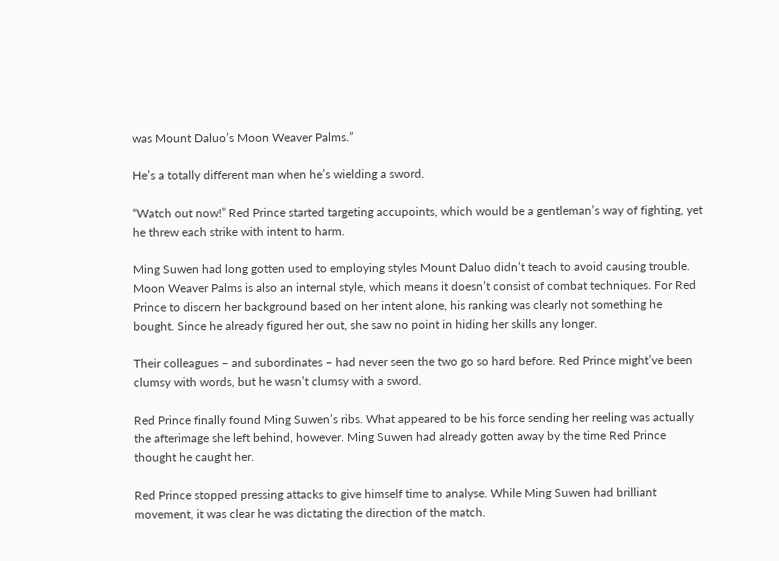was Mount Daluo’s Moon Weaver Palms.”

He’s a totally different man when he’s wielding a sword.

“Watch out now!” Red Prince started targeting accupoints, which would be a gentleman’s way of fighting, yet he threw each strike with intent to harm.

Ming Suwen had long gotten used to employing styles Mount Daluo didn’t teach to avoid causing trouble. Moon Weaver Palms is also an internal style, which means it doesn’t consist of combat techniques. For Red Prince to discern her background based on her intent alone, his ranking was clearly not something he bought. Since he already figured her out, she saw no point in hiding her skills any longer.

Their colleagues – and subordinates – had never seen the two go so hard before. Red Prince might’ve been clumsy with words, but he wasn’t clumsy with a sword.

Red Prince finally found Ming Suwen’s ribs. What appeared to be his force sending her reeling was actually the afterimage she left behind, however. Ming Suwen had already gotten away by the time Red Prince thought he caught her.

Red Prince stopped pressing attacks to give himself time to analyse. While Ming Suwen had brilliant movement, it was clear he was dictating the direction of the match.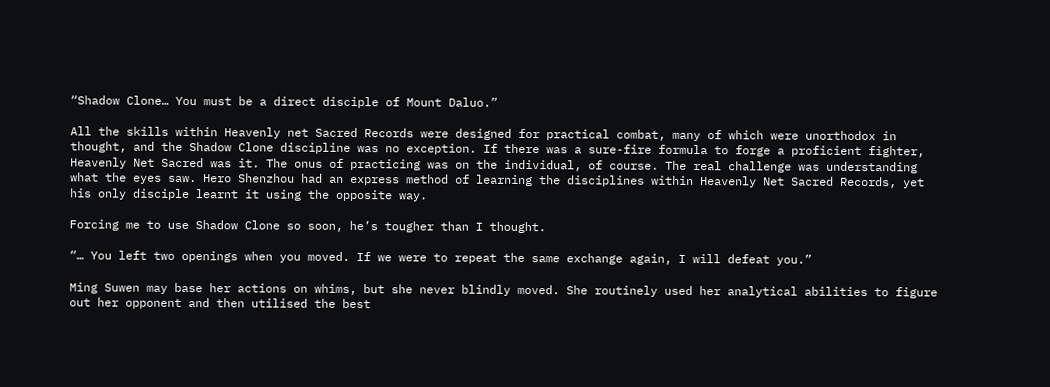“Shadow Clone… You must be a direct disciple of Mount Daluo.”

All the skills within Heavenly net Sacred Records were designed for practical combat, many of which were unorthodox in thought, and the Shadow Clone discipline was no exception. If there was a sure-fire formula to forge a proficient fighter, Heavenly Net Sacred was it. The onus of practicing was on the individual, of course. The real challenge was understanding what the eyes saw. Hero Shenzhou had an express method of learning the disciplines within Heavenly Net Sacred Records, yet his only disciple learnt it using the opposite way.

Forcing me to use Shadow Clone so soon, he’s tougher than I thought.

“… You left two openings when you moved. If we were to repeat the same exchange again, I will defeat you.”

Ming Suwen may base her actions on whims, but she never blindly moved. She routinely used her analytical abilities to figure out her opponent and then utilised the best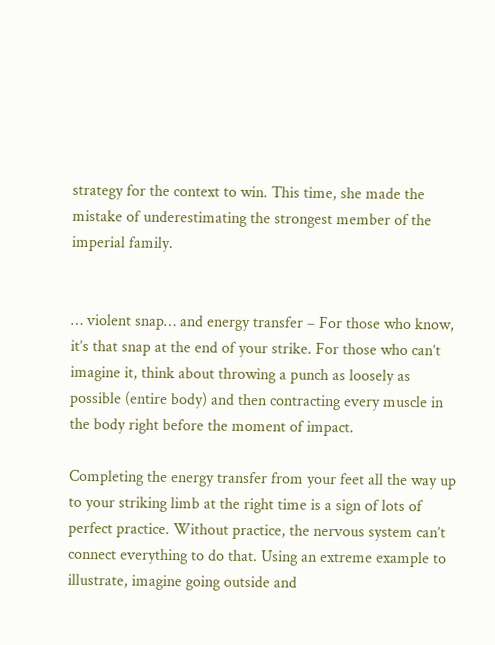strategy for the context to win. This time, she made the mistake of underestimating the strongest member of the imperial family.


… violent snap… and energy transfer – For those who know, it’s that snap at the end of your strike. For those who can’t imagine it, think about throwing a punch as loosely as possible (entire body) and then contracting every muscle in the body right before the moment of impact.

Completing the energy transfer from your feet all the way up to your striking limb at the right time is a sign of lots of perfect practice. Without practice, the nervous system can’t connect everything to do that. Using an extreme example to illustrate, imagine going outside and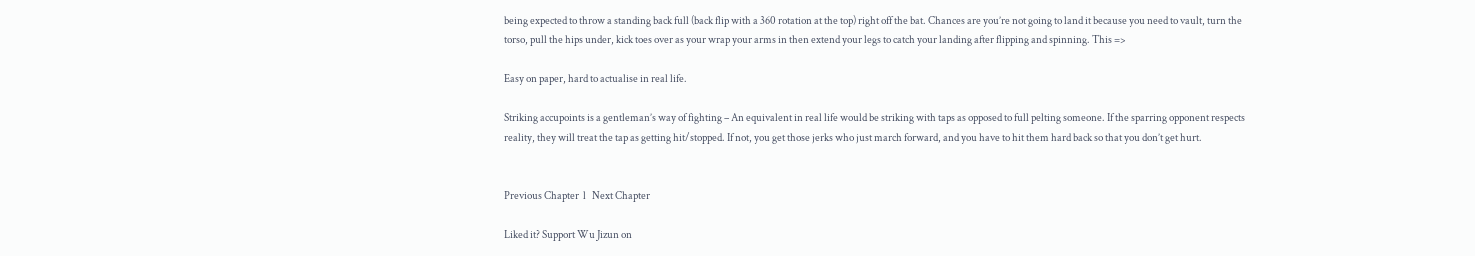being expected to throw a standing back full (back flip with a 360 rotation at the top) right off the bat. Chances are you’re not going to land it because you need to vault, turn the torso, pull the hips under, kick toes over as your wrap your arms in then extend your legs to catch your landing after flipping and spinning. This =>

Easy on paper, hard to actualise in real life.

Striking accupoints is a gentleman’s way of fighting – An equivalent in real life would be striking with taps as opposed to full pelting someone. If the sparring opponent respects reality, they will treat the tap as getting hit/stopped. If not, you get those jerks who just march forward, and you have to hit them hard back so that you don’t get hurt.


Previous Chapter  l   Next Chapter

Liked it? Support Wu Jizun on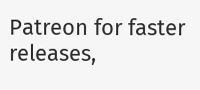Patreon for faster releases,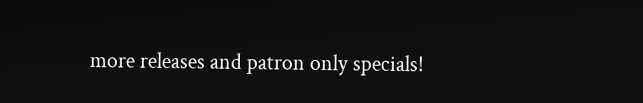more releases and patron only specials!